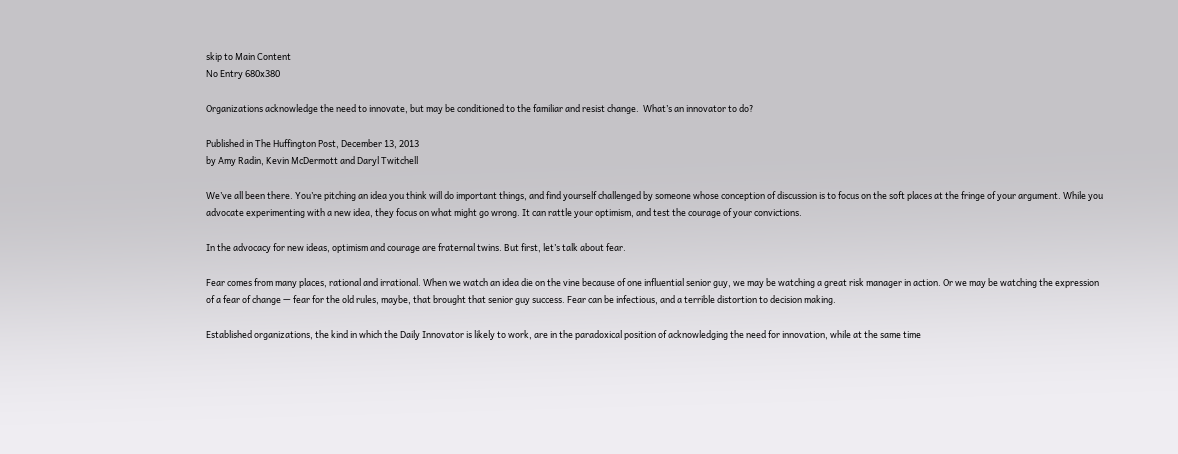skip to Main Content
No Entry 680x380

Organizations acknowledge the need to innovate, but may be conditioned to the familiar and resist change.  What’s an innovator to do?

Published in The Huffington Post, December 13, 2013
by Amy Radin, Kevin McDermott and Daryl Twitchell

We’ve all been there. You’re pitching an idea you think will do important things, and find yourself challenged by someone whose conception of discussion is to focus on the soft places at the fringe of your argument. While you advocate experimenting with a new idea, they focus on what might go wrong. It can rattle your optimism, and test the courage of your convictions.

In the advocacy for new ideas, optimism and courage are fraternal twins. But first, let’s talk about fear.

Fear comes from many places, rational and irrational. When we watch an idea die on the vine because of one influential senior guy, we may be watching a great risk manager in action. Or we may be watching the expression of a fear of change — fear for the old rules, maybe, that brought that senior guy success. Fear can be infectious, and a terrible distortion to decision making.

Established organizations, the kind in which the Daily Innovator is likely to work, are in the paradoxical position of acknowledging the need for innovation, while at the same time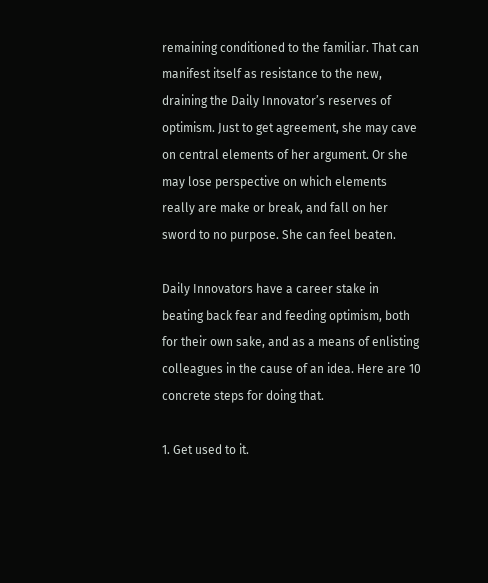remaining conditioned to the familiar. That can manifest itself as resistance to the new, draining the Daily Innovator’s reserves of optimism. Just to get agreement, she may cave on central elements of her argument. Or she may lose perspective on which elements really are make or break, and fall on her sword to no purpose. She can feel beaten.

Daily Innovators have a career stake in beating back fear and feeding optimism, both for their own sake, and as a means of enlisting colleagues in the cause of an idea. Here are 10 concrete steps for doing that.

1. Get used to it.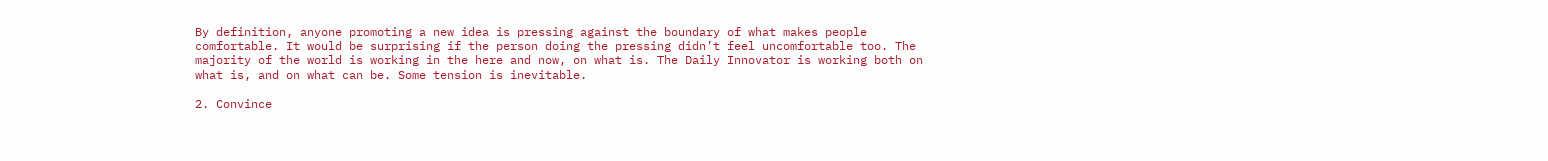By definition, anyone promoting a new idea is pressing against the boundary of what makes people comfortable. It would be surprising if the person doing the pressing didn’t feel uncomfortable too. The majority of the world is working in the here and now, on what is. The Daily Innovator is working both on what is, and on what can be. Some tension is inevitable.

2. Convince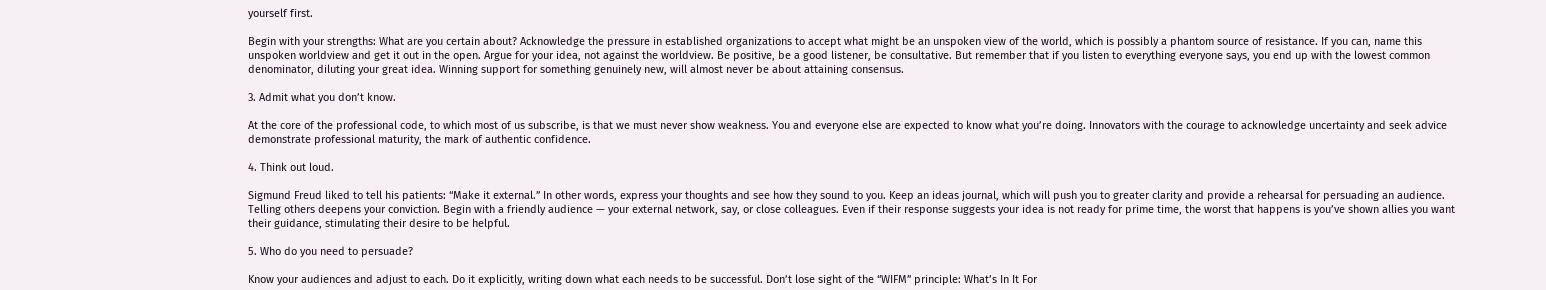yourself first.

Begin with your strengths: What are you certain about? Acknowledge the pressure in established organizations to accept what might be an unspoken view of the world, which is possibly a phantom source of resistance. If you can, name this unspoken worldview and get it out in the open. Argue for your idea, not against the worldview. Be positive, be a good listener, be consultative. But remember that if you listen to everything everyone says, you end up with the lowest common denominator, diluting your great idea. Winning support for something genuinely new, will almost never be about attaining consensus.

3. Admit what you don’t know.

At the core of the professional code, to which most of us subscribe, is that we must never show weakness. You and everyone else are expected to know what you’re doing. Innovators with the courage to acknowledge uncertainty and seek advice demonstrate professional maturity, the mark of authentic confidence.

4. Think out loud.

Sigmund Freud liked to tell his patients: “Make it external.” In other words, express your thoughts and see how they sound to you. Keep an ideas journal, which will push you to greater clarity and provide a rehearsal for persuading an audience. Telling others deepens your conviction. Begin with a friendly audience — your external network, say, or close colleagues. Even if their response suggests your idea is not ready for prime time, the worst that happens is you’ve shown allies you want their guidance, stimulating their desire to be helpful.

5. Who do you need to persuade?

Know your audiences and adjust to each. Do it explicitly, writing down what each needs to be successful. Don’t lose sight of the “WIFM” principle: What’s In It For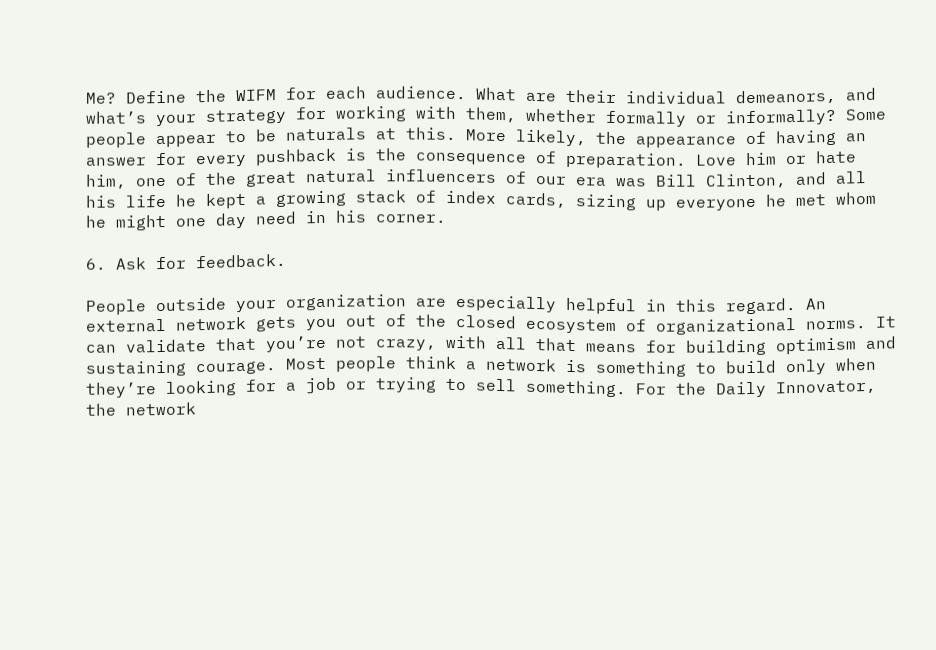Me? Define the WIFM for each audience. What are their individual demeanors, and what’s your strategy for working with them, whether formally or informally? Some people appear to be naturals at this. More likely, the appearance of having an answer for every pushback is the consequence of preparation. Love him or hate him, one of the great natural influencers of our era was Bill Clinton, and all his life he kept a growing stack of index cards, sizing up everyone he met whom he might one day need in his corner.

6. Ask for feedback.

People outside your organization are especially helpful in this regard. An external network gets you out of the closed ecosystem of organizational norms. It can validate that you’re not crazy, with all that means for building optimism and sustaining courage. Most people think a network is something to build only when they’re looking for a job or trying to sell something. For the Daily Innovator, the network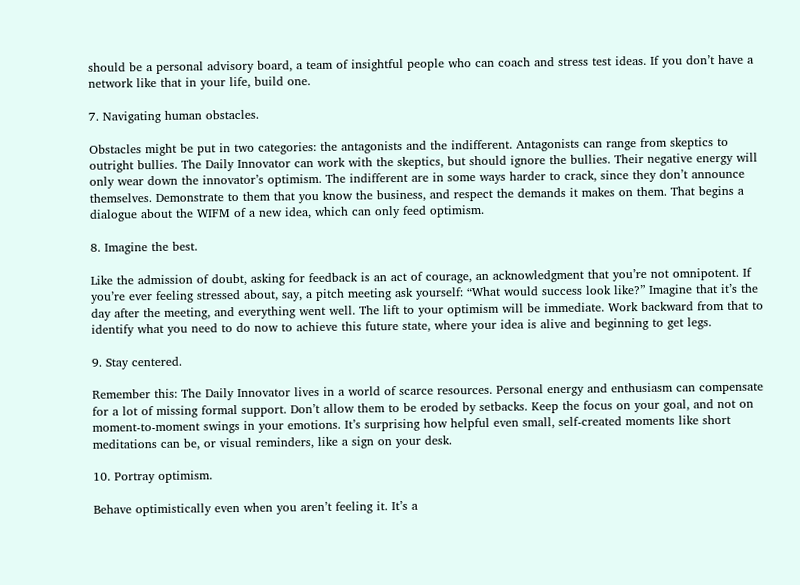should be a personal advisory board, a team of insightful people who can coach and stress test ideas. If you don’t have a network like that in your life, build one.

7. Navigating human obstacles.

Obstacles might be put in two categories: the antagonists and the indifferent. Antagonists can range from skeptics to outright bullies. The Daily Innovator can work with the skeptics, but should ignore the bullies. Their negative energy will only wear down the innovator’s optimism. The indifferent are in some ways harder to crack, since they don’t announce themselves. Demonstrate to them that you know the business, and respect the demands it makes on them. That begins a dialogue about the WIFM of a new idea, which can only feed optimism.

8. Imagine the best.

Like the admission of doubt, asking for feedback is an act of courage, an acknowledgment that you’re not omnipotent. If you’re ever feeling stressed about, say, a pitch meeting ask yourself: “What would success look like?” Imagine that it’s the day after the meeting, and everything went well. The lift to your optimism will be immediate. Work backward from that to identify what you need to do now to achieve this future state, where your idea is alive and beginning to get legs.

9. Stay centered.

Remember this: The Daily Innovator lives in a world of scarce resources. Personal energy and enthusiasm can compensate for a lot of missing formal support. Don’t allow them to be eroded by setbacks. Keep the focus on your goal, and not on moment-to-moment swings in your emotions. It’s surprising how helpful even small, self-created moments like short meditations can be, or visual reminders, like a sign on your desk.

10. Portray optimism.

Behave optimistically even when you aren’t feeling it. It’s a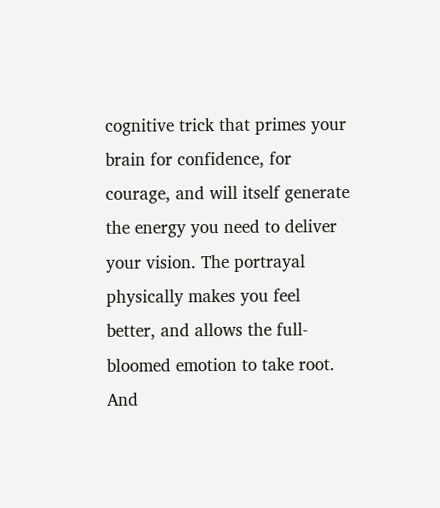cognitive trick that primes your brain for confidence, for courage, and will itself generate the energy you need to deliver your vision. The portrayal physically makes you feel better, and allows the full-bloomed emotion to take root. And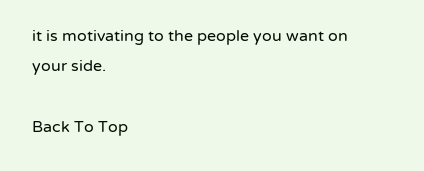it is motivating to the people you want on your side.

Back To Top